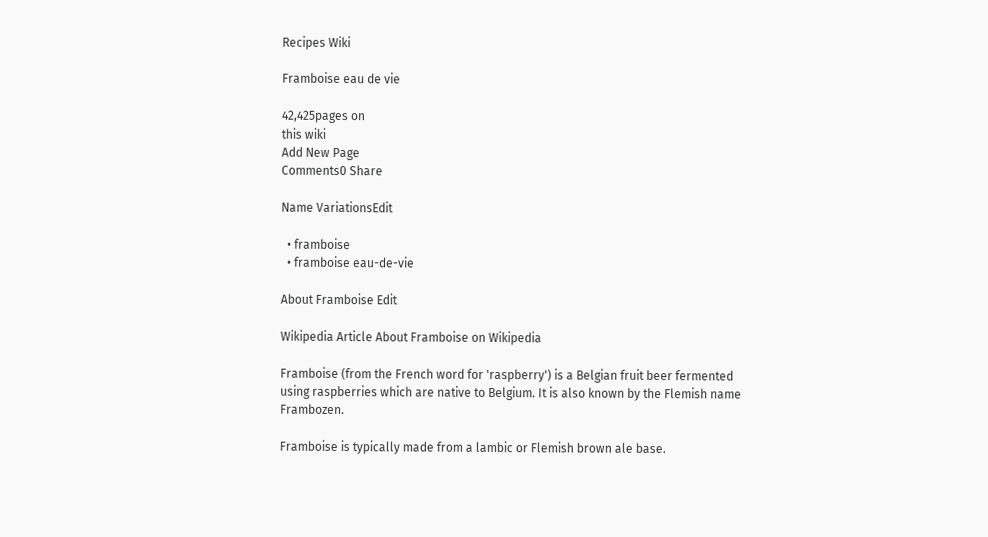Recipes Wiki

Framboise eau de vie

42,425pages on
this wiki
Add New Page
Comments0 Share

Name VariationsEdit

  • framboise
  • framboise eau-de-vie

About Framboise Edit

Wikipedia Article About Framboise on Wikipedia

Framboise (from the French word for 'raspberry') is a Belgian fruit beer fermented using raspberries which are native to Belgium. It is also known by the Flemish name Frambozen.

Framboise is typically made from a lambic or Flemish brown ale base.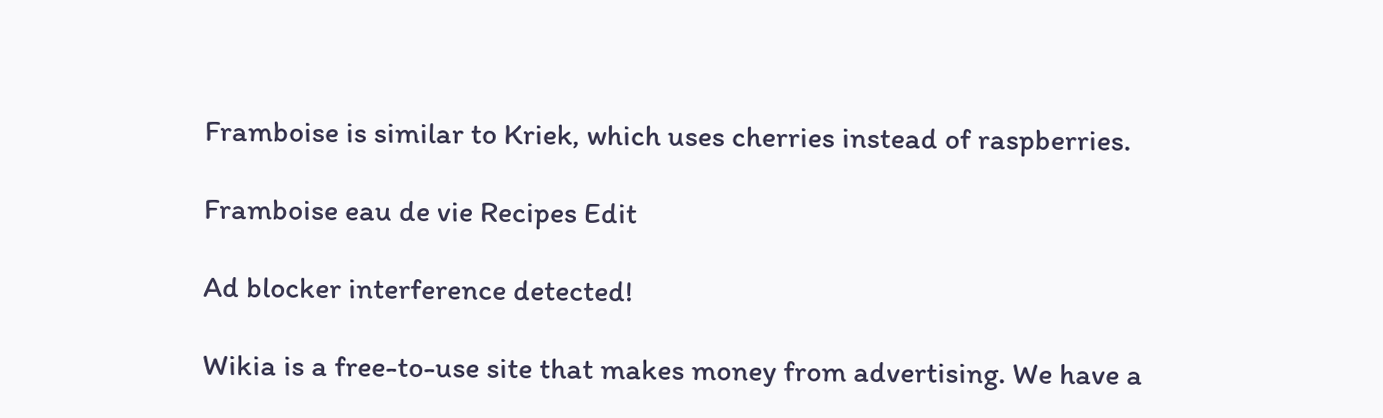Framboise is similar to Kriek, which uses cherries instead of raspberries.

Framboise eau de vie Recipes Edit

Ad blocker interference detected!

Wikia is a free-to-use site that makes money from advertising. We have a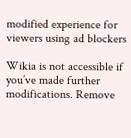modified experience for viewers using ad blockers

Wikia is not accessible if you’ve made further modifications. Remove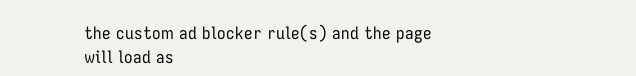the custom ad blocker rule(s) and the page will load as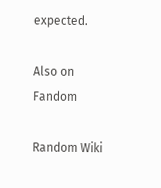expected.

Also on Fandom

Random Wiki